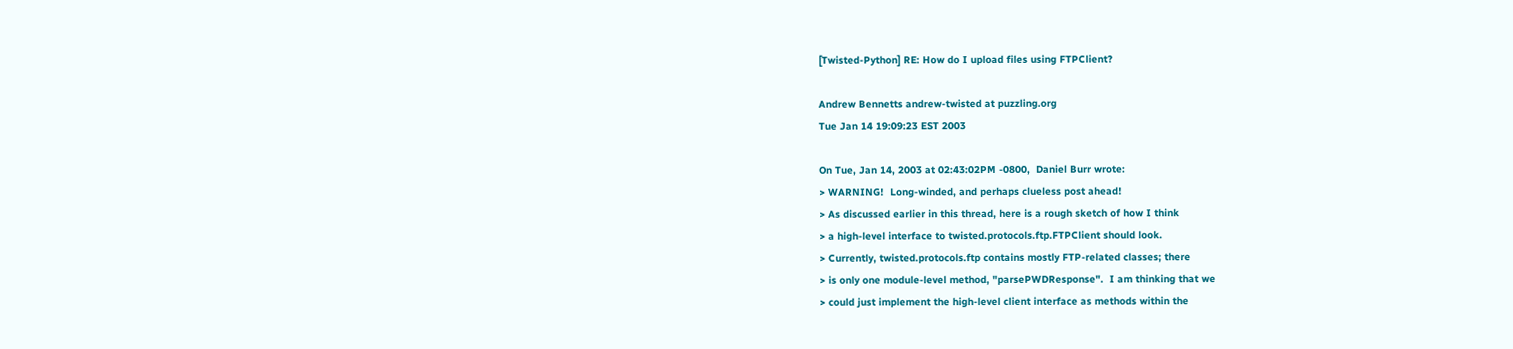[Twisted-Python] RE: How do I upload files using FTPClient?

Andrew Bennetts andrew-twisted at puzzling.org
Tue Jan 14 19:09:23 EST 2003

On Tue, Jan 14, 2003 at 02:43:02PM -0800,  Daniel Burr wrote:
> WARNING!  Long-winded, and perhaps clueless post ahead!
> As discussed earlier in this thread, here is a rough sketch of how I think
> a high-level interface to twisted.protocols.ftp.FTPClient should look.
> Currently, twisted.protocols.ftp contains mostly FTP-related classes; there
> is only one module-level method, "parsePWDResponse".  I am thinking that we
> could just implement the high-level client interface as methods within the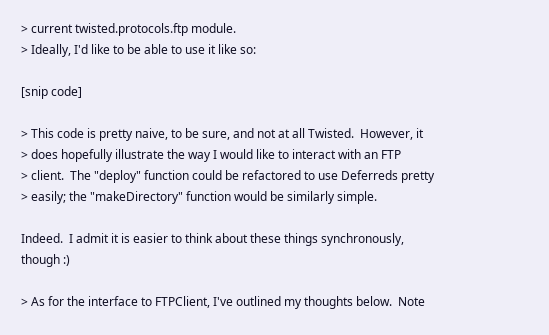> current twisted.protocols.ftp module.
> Ideally, I'd like to be able to use it like so:

[snip code]

> This code is pretty naive, to be sure, and not at all Twisted.  However, it
> does hopefully illustrate the way I would like to interact with an FTP
> client.  The "deploy" function could be refactored to use Deferreds pretty
> easily; the "makeDirectory" function would be similarly simple.

Indeed.  I admit it is easier to think about these things synchronously,
though :)

> As for the interface to FTPClient, I've outlined my thoughts below.  Note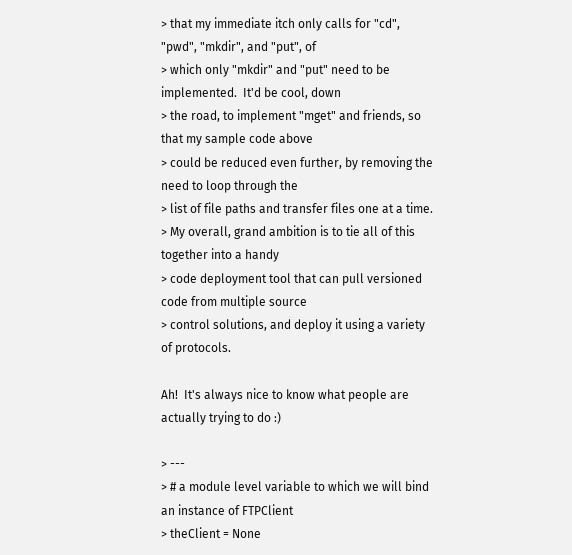> that my immediate itch only calls for "cd", "pwd", "mkdir", and "put", of
> which only "mkdir" and "put" need to be implemented.  It'd be cool, down
> the road, to implement "mget" and friends, so that my sample code above
> could be reduced even further, by removing the need to loop through the
> list of file paths and transfer files one at a time.
> My overall, grand ambition is to tie all of this together into a handy
> code deployment tool that can pull versioned code from multiple source
> control solutions, and deploy it using a variety of protocols.

Ah!  It's always nice to know what people are actually trying to do :)

> ---
> # a module level variable to which we will bind an instance of FTPClient
> theClient = None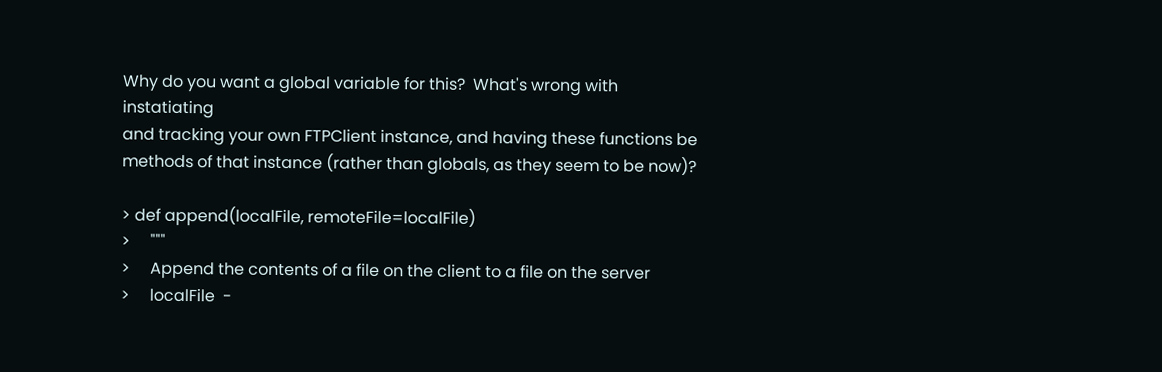Why do you want a global variable for this?  What's wrong with instatiating
and tracking your own FTPClient instance, and having these functions be
methods of that instance (rather than globals, as they seem to be now)?

> def append(localFile, remoteFile=localFile)
>     """
>     Append the contents of a file on the client to a file on the server
>     localFile  -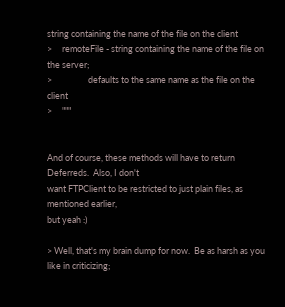string containing the name of the file on the client
>     remoteFile - string containing the name of the file on the server;
>                  defaults to the same name as the file on the client
>     """


And of course, these methods will have to return Deferreds.  Also, I don't
want FTPClient to be restricted to just plain files, as mentioned earlier,
but yeah :)

> Well, that's my brain dump for now.  Be as harsh as you like in criticizing;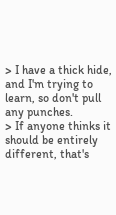> I have a thick hide, and I'm trying to learn, so don't pull any punches.
> If anyone thinks it should be entirely different, that's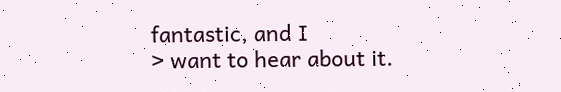fantastic, and I
> want to hear about it.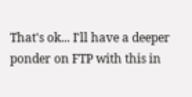That's ok... I'll have a deeper ponder on FTP with this in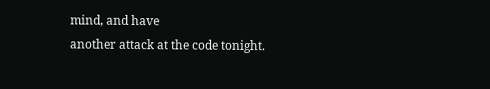mind, and have
another attack at the code tonight.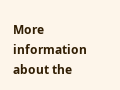More information about the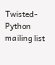Twisted-Python mailing list